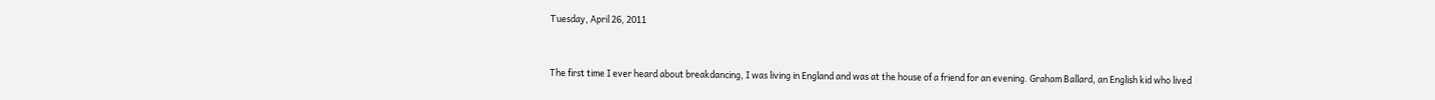Tuesday, April 26, 2011


The first time I ever heard about breakdancing, I was living in England and was at the house of a friend for an evening. Graham Ballard, an English kid who lived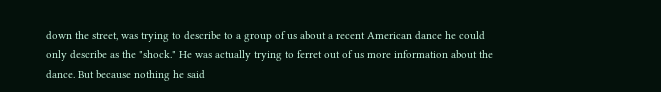down the street, was trying to describe to a group of us about a recent American dance he could only describe as the "shock." He was actually trying to ferret out of us more information about the dance. But because nothing he said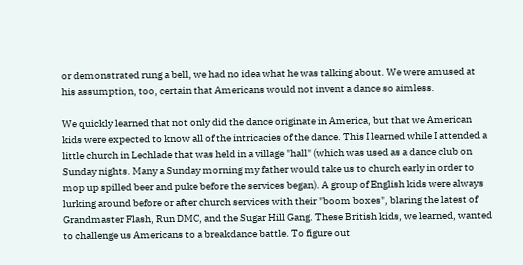or demonstrated rung a bell, we had no idea what he was talking about. We were amused at his assumption, too, certain that Americans would not invent a dance so aimless.

We quickly learned that not only did the dance originate in America, but that we American kids were expected to know all of the intricacies of the dance. This I learned while I attended a little church in Lechlade that was held in a village "hall" (which was used as a dance club on Sunday nights. Many a Sunday morning my father would take us to church early in order to mop up spilled beer and puke before the services began). A group of English kids were always lurking around before or after church services with their "boom boxes", blaring the latest of Grandmaster Flash, Run DMC, and the Sugar Hill Gang. These British kids, we learned, wanted to challenge us Americans to a breakdance battle. To figure out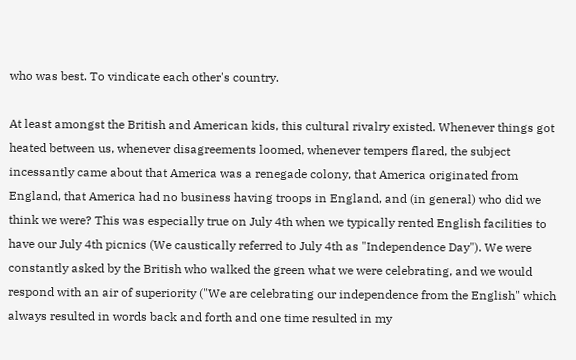who was best. To vindicate each other's country.

At least amongst the British and American kids, this cultural rivalry existed. Whenever things got heated between us, whenever disagreements loomed, whenever tempers flared, the subject incessantly came about that America was a renegade colony, that America originated from England, that America had no business having troops in England, and (in general) who did we think we were? This was especially true on July 4th when we typically rented English facilities to have our July 4th picnics (We caustically referred to July 4th as "Independence Day"). We were constantly asked by the British who walked the green what we were celebrating, and we would respond with an air of superiority ("We are celebrating our independence from the English" which always resulted in words back and forth and one time resulted in my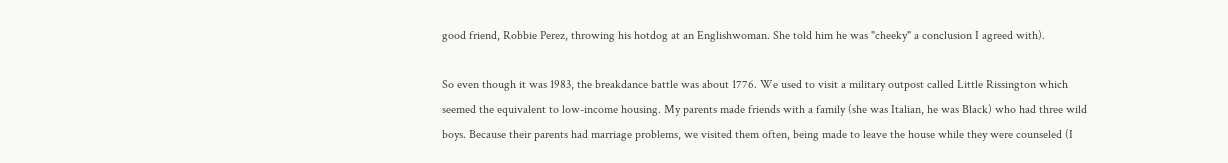good friend, Robbie Perez, throwing his hotdog at an Englishwoman. She told him he was "cheeky" a conclusion I agreed with).

So even though it was 1983, the breakdance battle was about 1776. We used to visit a military outpost called Little Rissington which seemed the equivalent to low-income housing. My parents made friends with a family (she was Italian, he was Black) who had three wild boys. Because their parents had marriage problems, we visited them often, being made to leave the house while they were counseled (I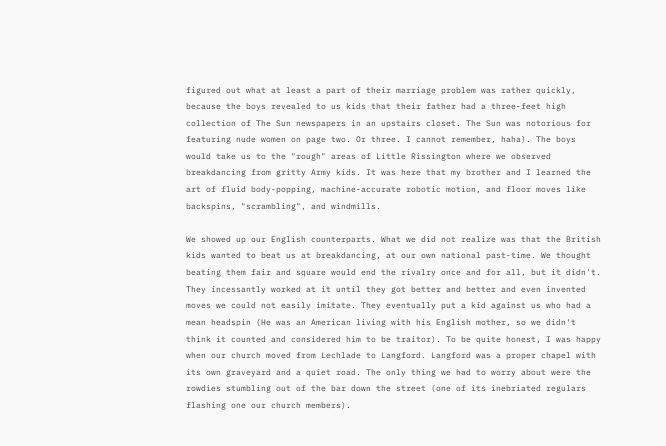figured out what at least a part of their marriage problem was rather quickly, because the boys revealed to us kids that their father had a three-feet high collection of The Sun newspapers in an upstairs closet. The Sun was notorious for featuring nude women on page two. Or three. I cannot remember, haha). The boys would take us to the "rough" areas of Little Rissington where we observed breakdancing from gritty Army kids. It was here that my brother and I learned the art of fluid body-popping, machine-accurate robotic motion, and floor moves like backspins, "scrambling", and windmills.

We showed up our English counterparts. What we did not realize was that the British kids wanted to beat us at breakdancing, at our own national past-time. We thought beating them fair and square would end the rivalry once and for all, but it didn't. They incessantly worked at it until they got better and better and even invented moves we could not easily imitate. They eventually put a kid against us who had a mean headspin (He was an American living with his English mother, so we didn't think it counted and considered him to be traitor). To be quite honest, I was happy when our church moved from Lechlade to Langford. Langford was a proper chapel with its own graveyard and a quiet road. The only thing we had to worry about were the rowdies stumbling out of the bar down the street (one of its inebriated regulars flashing one our church members).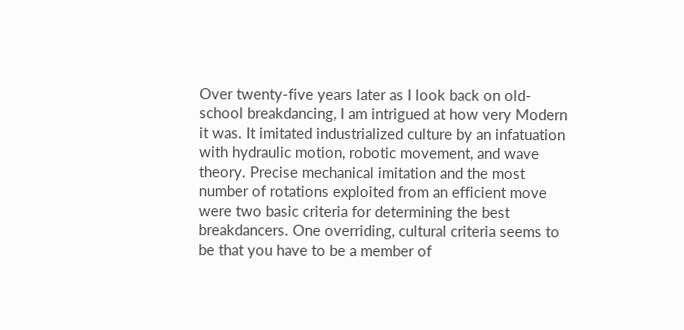Over twenty-five years later as I look back on old-school breakdancing, I am intrigued at how very Modern it was. It imitated industrialized culture by an infatuation with hydraulic motion, robotic movement, and wave theory. Precise mechanical imitation and the most number of rotations exploited from an efficient move were two basic criteria for determining the best breakdancers. One overriding, cultural criteria seems to be that you have to be a member of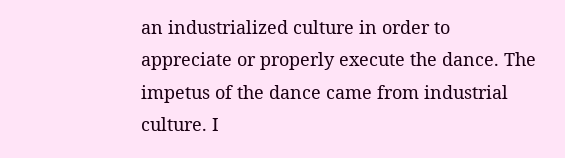an industrialized culture in order to appreciate or properly execute the dance. The impetus of the dance came from industrial culture. I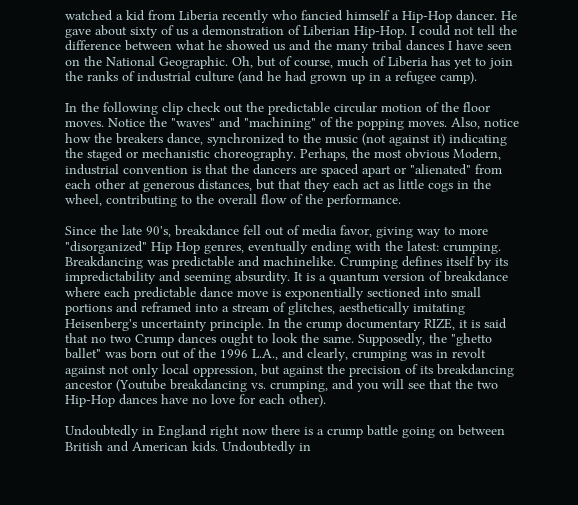watched a kid from Liberia recently who fancied himself a Hip-Hop dancer. He gave about sixty of us a demonstration of Liberian Hip-Hop. I could not tell the difference between what he showed us and the many tribal dances I have seen on the National Geographic. Oh, but of course, much of Liberia has yet to join the ranks of industrial culture (and he had grown up in a refugee camp).

In the following clip check out the predictable circular motion of the floor moves. Notice the "waves" and "machining" of the popping moves. Also, notice how the breakers dance, synchronized to the music (not against it) indicating the staged or mechanistic choreography. Perhaps, the most obvious Modern, industrial convention is that the dancers are spaced apart or "alienated" from each other at generous distances, but that they each act as little cogs in the wheel, contributing to the overall flow of the performance.

Since the late 90's, breakdance fell out of media favor, giving way to more "disorganized" Hip Hop genres, eventually ending with the latest: crumping. Breakdancing was predictable and machinelike. Crumping defines itself by its impredictability and seeming absurdity. It is a quantum version of breakdance where each predictable dance move is exponentially sectioned into small portions and reframed into a stream of glitches, aesthetically imitating Heisenberg's uncertainty principle. In the crump documentary RIZE, it is said that no two Crump dances ought to look the same. Supposedly, the "ghetto ballet" was born out of the 1996 L.A., and clearly, crumping was in revolt against not only local oppression, but against the precision of its breakdancing ancestor (Youtube breakdancing vs. crumping, and you will see that the two Hip-Hop dances have no love for each other).

Undoubtedly in England right now there is a crump battle going on between British and American kids. Undoubtedly in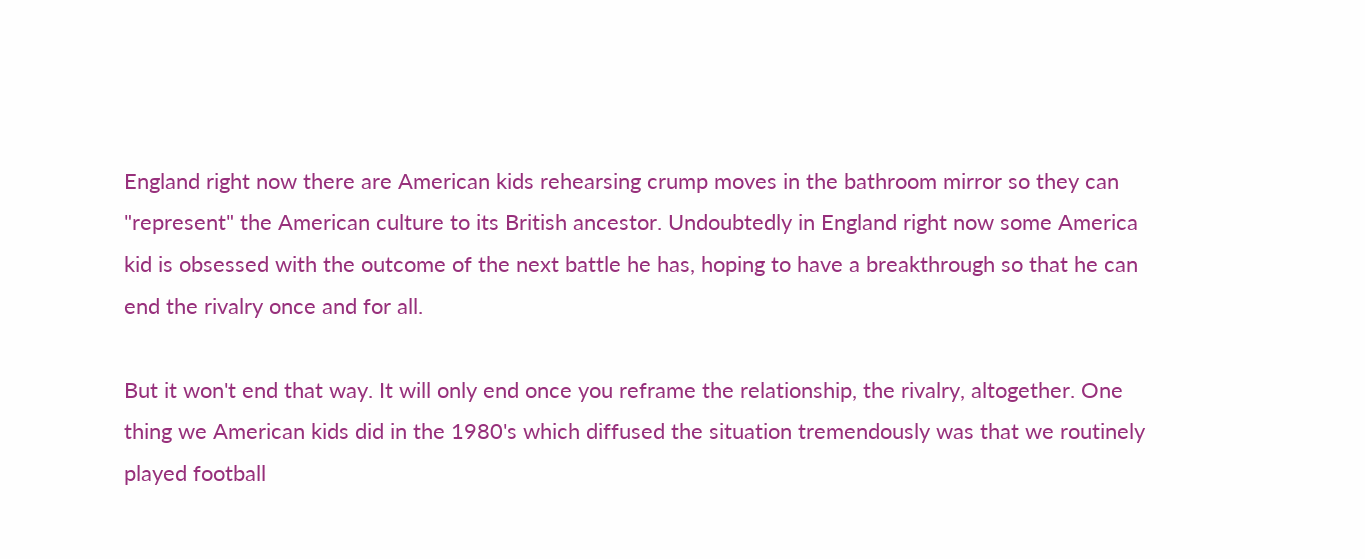England right now there are American kids rehearsing crump moves in the bathroom mirror so they can "represent" the American culture to its British ancestor. Undoubtedly in England right now some America kid is obsessed with the outcome of the next battle he has, hoping to have a breakthrough so that he can end the rivalry once and for all.

But it won't end that way. It will only end once you reframe the relationship, the rivalry, altogether. One thing we American kids did in the 1980's which diffused the situation tremendously was that we routinely played football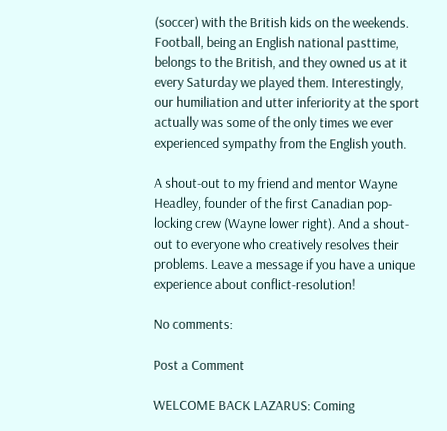(soccer) with the British kids on the weekends. Football, being an English national pasttime, belongs to the British, and they owned us at it every Saturday we played them. Interestingly, our humiliation and utter inferiority at the sport actually was some of the only times we ever experienced sympathy from the English youth.

A shout-out to my friend and mentor Wayne Headley, founder of the first Canadian pop-locking crew (Wayne lower right). And a shout-out to everyone who creatively resolves their problems. Leave a message if you have a unique experience about conflict-resolution!

No comments:

Post a Comment

WELCOME BACK LAZARUS: Coming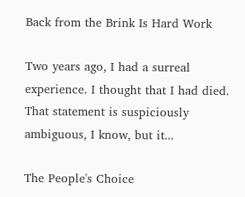Back from the Brink Is Hard Work

Two years ago, I had a surreal experience. I thought that I had died.  That statement is suspiciously ambiguous, I know, but it...

The People's Choice